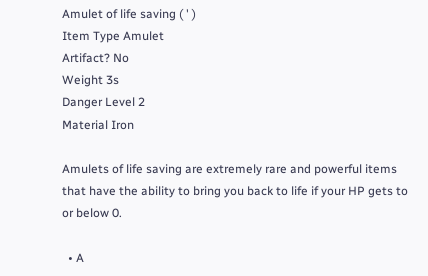Amulet of life saving ( ' )
Item Type Amulet
Artifact? No
Weight 3s
Danger Level 2
Material Iron

Amulets of life saving are extremely rare and powerful items that have the ability to bring you back to life if your HP gets to or below 0.

  • A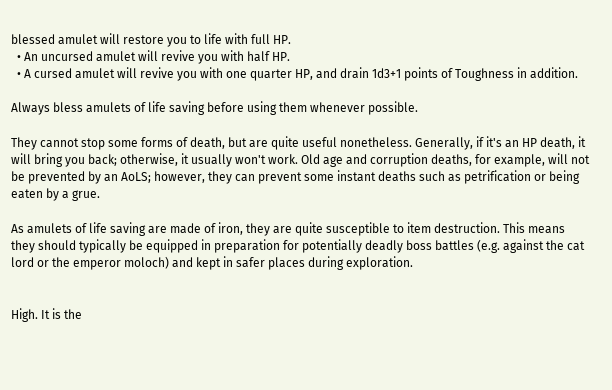blessed amulet will restore you to life with full HP.
  • An uncursed amulet will revive you with half HP.
  • A cursed amulet will revive you with one quarter HP, and drain 1d3+1 points of Toughness in addition.

Always bless amulets of life saving before using them whenever possible.

They cannot stop some forms of death, but are quite useful nonetheless. Generally, if it's an HP death, it will bring you back; otherwise, it usually won't work. Old age and corruption deaths, for example, will not be prevented by an AoLS; however, they can prevent some instant deaths such as petrification or being eaten by a grue.

As amulets of life saving are made of iron, they are quite susceptible to item destruction. This means they should typically be equipped in preparation for potentially deadly boss battles (e.g. against the cat lord or the emperor moloch) and kept in safer places during exploration.


High. It is the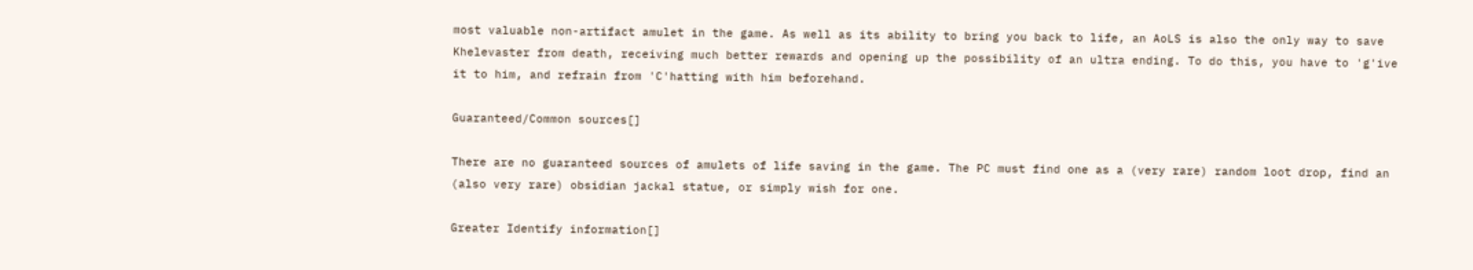most valuable non-artifact amulet in the game. As well as its ability to bring you back to life, an AoLS is also the only way to save Khelevaster from death, receiving much better rewards and opening up the possibility of an ultra ending. To do this, you have to 'g'ive it to him, and refrain from 'C'hatting with him beforehand.

Guaranteed/Common sources[]

There are no guaranteed sources of amulets of life saving in the game. The PC must find one as a (very rare) random loot drop, find an (also very rare) obsidian jackal statue, or simply wish for one.

Greater Identify information[]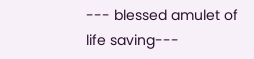--- blessed amulet of life saving---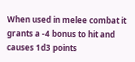When used in melee combat it grants a -4 bonus to hit and causes 1d3 points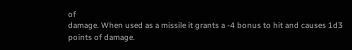of
damage. When used as a missile it grants a -4 bonus to hit and causes 1d3
points of damage.